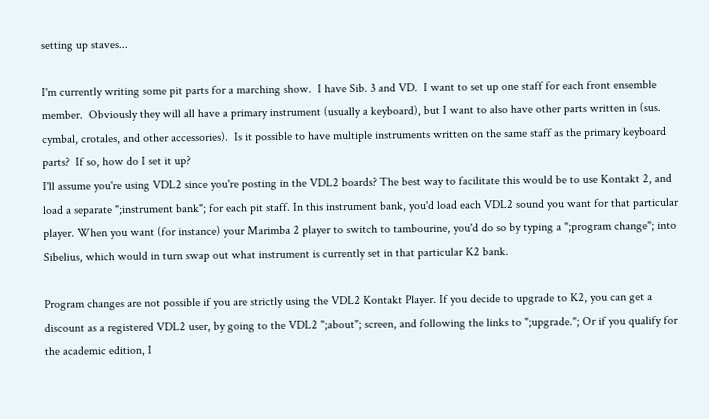setting up staves...

I'm currently writing some pit parts for a marching show.  I have Sib. 3 and VD.  I want to set up one staff for each front ensemble member.  Obviously they will all have a primary instrument (usually a keyboard), but I want to also have other parts written in (sus. cymbal, crotales, and other accessories).  Is it possible to have multiple instruments written on the same staff as the primary keyboard parts?  If so, how do I set it up?
I'll assume you're using VDL2 since you're posting in the VDL2 boards? The best way to facilitate this would be to use Kontakt 2, and load a separate ";instrument bank"; for each pit staff. In this instrument bank, you'd load each VDL2 sound you want for that particular player. When you want (for instance) your Marimba 2 player to switch to tambourine, you'd do so by typing a ";program change"; into Sibelius, which would in turn swap out what instrument is currently set in that particular K2 bank.

Program changes are not possible if you are strictly using the VDL2 Kontakt Player. If you decide to upgrade to K2, you can get a discount as a registered VDL2 user, by going to the VDL2 ";about"; screen, and following the links to ";upgrade."; Or if you qualify for the academic edition, I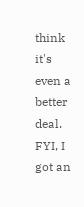think it's even a better deal.
FYI, I got an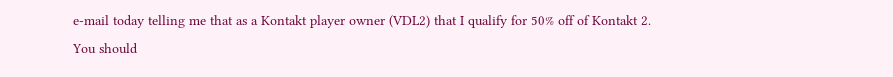e-mail today telling me that as a Kontakt player owner (VDL2) that I qualify for 50% off of Kontakt 2.  You should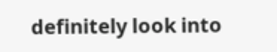definitely look into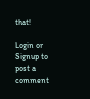that!

Login or Signup to post a comment